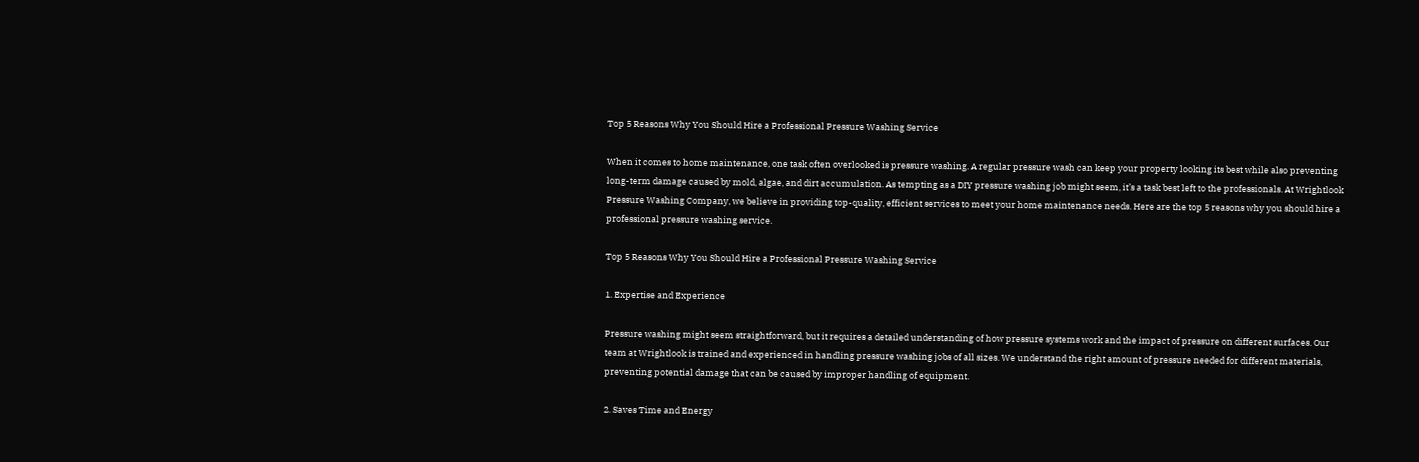Top 5 Reasons Why You Should Hire a Professional Pressure Washing Service

When it comes to home maintenance, one task often overlooked is pressure washing. A regular pressure wash can keep your property looking its best while also preventing long-term damage caused by mold, algae, and dirt accumulation. As tempting as a DIY pressure washing job might seem, it’s a task best left to the professionals. At Wrightlook Pressure Washing Company, we believe in providing top-quality, efficient services to meet your home maintenance needs. Here are the top 5 reasons why you should hire a professional pressure washing service.

Top 5 Reasons Why You Should Hire a Professional Pressure Washing Service

1. Expertise and Experience

Pressure washing might seem straightforward, but it requires a detailed understanding of how pressure systems work and the impact of pressure on different surfaces. Our team at Wrightlook is trained and experienced in handling pressure washing jobs of all sizes. We understand the right amount of pressure needed for different materials, preventing potential damage that can be caused by improper handling of equipment.

2. Saves Time and Energy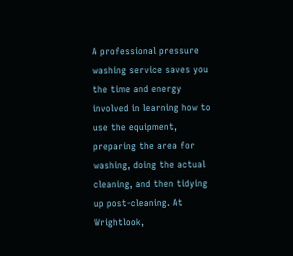A professional pressure washing service saves you the time and energy involved in learning how to use the equipment, preparing the area for washing, doing the actual cleaning, and then tidying up post-cleaning. At Wrightlook,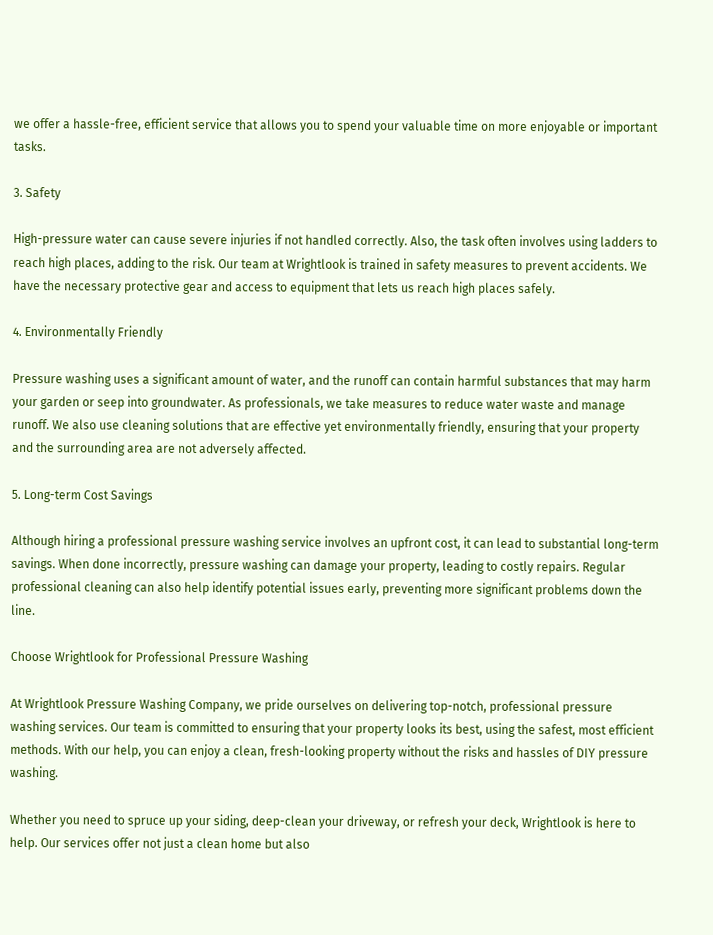we offer a hassle-free, efficient service that allows you to spend your valuable time on more enjoyable or important tasks.

3. Safety

High-pressure water can cause severe injuries if not handled correctly. Also, the task often involves using ladders to reach high places, adding to the risk. Our team at Wrightlook is trained in safety measures to prevent accidents. We have the necessary protective gear and access to equipment that lets us reach high places safely.

4. Environmentally Friendly

Pressure washing uses a significant amount of water, and the runoff can contain harmful substances that may harm your garden or seep into groundwater. As professionals, we take measures to reduce water waste and manage runoff. We also use cleaning solutions that are effective yet environmentally friendly, ensuring that your property and the surrounding area are not adversely affected.

5. Long-term Cost Savings

Although hiring a professional pressure washing service involves an upfront cost, it can lead to substantial long-term savings. When done incorrectly, pressure washing can damage your property, leading to costly repairs. Regular professional cleaning can also help identify potential issues early, preventing more significant problems down the line.

Choose Wrightlook for Professional Pressure Washing

At Wrightlook Pressure Washing Company, we pride ourselves on delivering top-notch, professional pressure washing services. Our team is committed to ensuring that your property looks its best, using the safest, most efficient methods. With our help, you can enjoy a clean, fresh-looking property without the risks and hassles of DIY pressure washing.

Whether you need to spruce up your siding, deep-clean your driveway, or refresh your deck, Wrightlook is here to help. Our services offer not just a clean home but also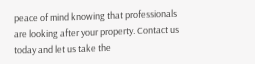peace of mind knowing that professionals are looking after your property. Contact us today and let us take the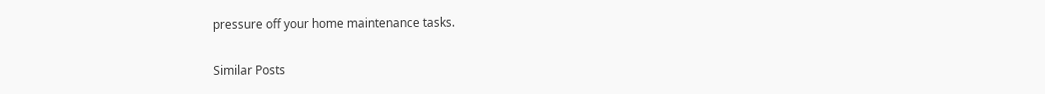pressure off your home maintenance tasks.

Similar Posts